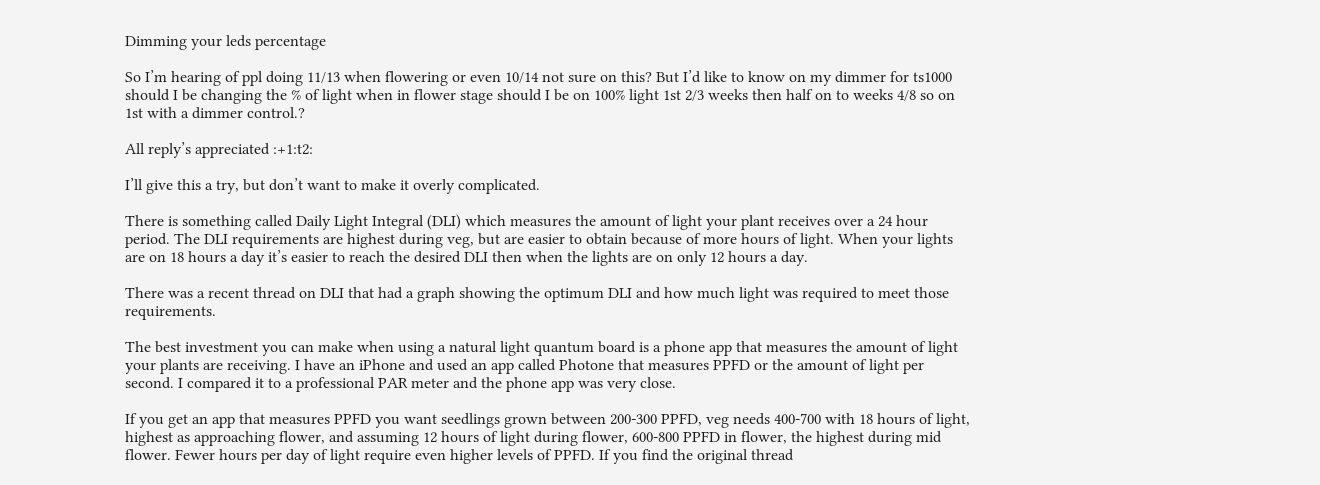Dimming your leds percentage

So I’m hearing of ppl doing 11/13 when flowering or even 10/14 not sure on this? But I’d like to know on my dimmer for ts1000 should I be changing the % of light when in flower stage should I be on 100% light 1st 2/3 weeks then half on to weeks 4/8 so on 1st with a dimmer control.?

All reply’s appreciated :+1:t2:

I’ll give this a try, but don’t want to make it overly complicated.

There is something called Daily Light Integral (DLI) which measures the amount of light your plant receives over a 24 hour period. The DLI requirements are highest during veg, but are easier to obtain because of more hours of light. When your lights are on 18 hours a day it’s easier to reach the desired DLI then when the lights are on only 12 hours a day.

There was a recent thread on DLI that had a graph showing the optimum DLI and how much light was required to meet those requirements.

The best investment you can make when using a natural light quantum board is a phone app that measures the amount of light your plants are receiving. I have an iPhone and used an app called Photone that measures PPFD or the amount of light per second. I compared it to a professional PAR meter and the phone app was very close.

If you get an app that measures PPFD you want seedlings grown between 200-300 PPFD, veg needs 400-700 with 18 hours of light, highest as approaching flower, and assuming 12 hours of light during flower, 600-800 PPFD in flower, the highest during mid flower. Fewer hours per day of light require even higher levels of PPFD. If you find the original thread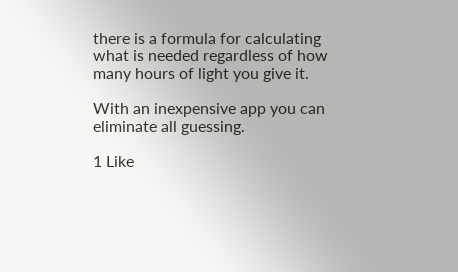there is a formula for calculating what is needed regardless of how many hours of light you give it.

With an inexpensive app you can eliminate all guessing.

1 Like